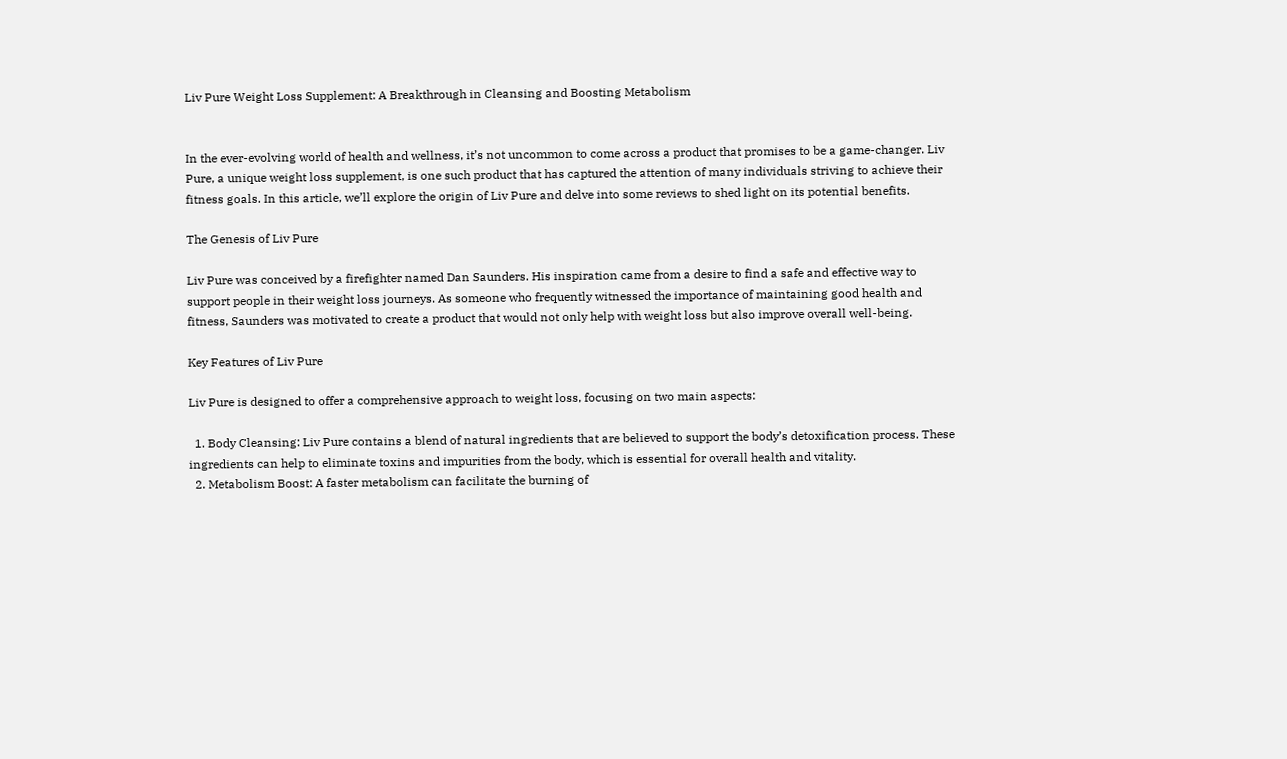Liv Pure Weight Loss Supplement: A Breakthrough in Cleansing and Boosting Metabolism


In the ever-evolving world of health and wellness, it’s not uncommon to come across a product that promises to be a game-changer. Liv Pure, a unique weight loss supplement, is one such product that has captured the attention of many individuals striving to achieve their fitness goals. In this article, we’ll explore the origin of Liv Pure and delve into some reviews to shed light on its potential benefits.

The Genesis of Liv Pure

Liv Pure was conceived by a firefighter named Dan Saunders. His inspiration came from a desire to find a safe and effective way to support people in their weight loss journeys. As someone who frequently witnessed the importance of maintaining good health and fitness, Saunders was motivated to create a product that would not only help with weight loss but also improve overall well-being.

Key Features of Liv Pure

Liv Pure is designed to offer a comprehensive approach to weight loss, focusing on two main aspects:

  1. Body Cleansing: Liv Pure contains a blend of natural ingredients that are believed to support the body’s detoxification process. These ingredients can help to eliminate toxins and impurities from the body, which is essential for overall health and vitality.
  2. Metabolism Boost: A faster metabolism can facilitate the burning of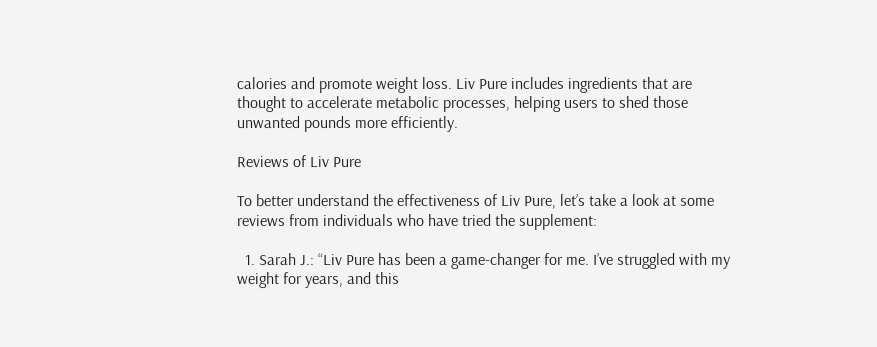calories and promote weight loss. Liv Pure includes ingredients that are thought to accelerate metabolic processes, helping users to shed those unwanted pounds more efficiently.

Reviews of Liv Pure

To better understand the effectiveness of Liv Pure, let’s take a look at some reviews from individuals who have tried the supplement:

  1. Sarah J.: “Liv Pure has been a game-changer for me. I’ve struggled with my weight for years, and this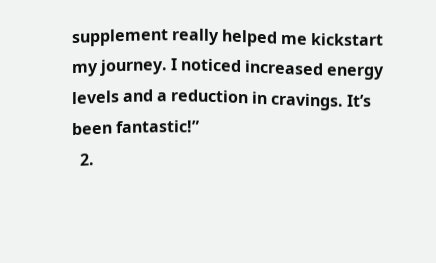supplement really helped me kickstart my journey. I noticed increased energy levels and a reduction in cravings. It’s been fantastic!”
  2.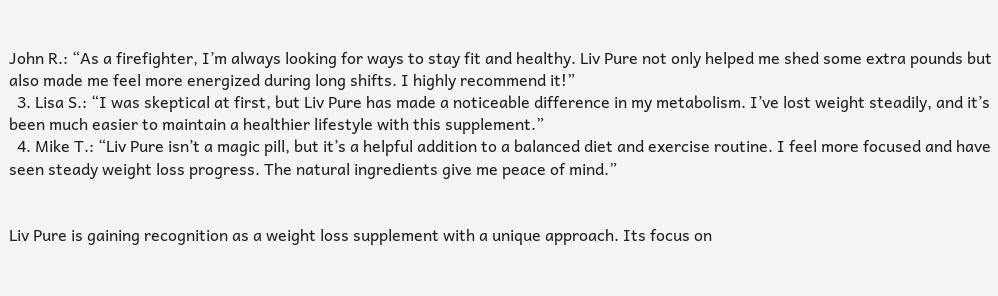John R.: “As a firefighter, I’m always looking for ways to stay fit and healthy. Liv Pure not only helped me shed some extra pounds but also made me feel more energized during long shifts. I highly recommend it!”
  3. Lisa S.: “I was skeptical at first, but Liv Pure has made a noticeable difference in my metabolism. I’ve lost weight steadily, and it’s been much easier to maintain a healthier lifestyle with this supplement.”
  4. Mike T.: “Liv Pure isn’t a magic pill, but it’s a helpful addition to a balanced diet and exercise routine. I feel more focused and have seen steady weight loss progress. The natural ingredients give me peace of mind.”


Liv Pure is gaining recognition as a weight loss supplement with a unique approach. Its focus on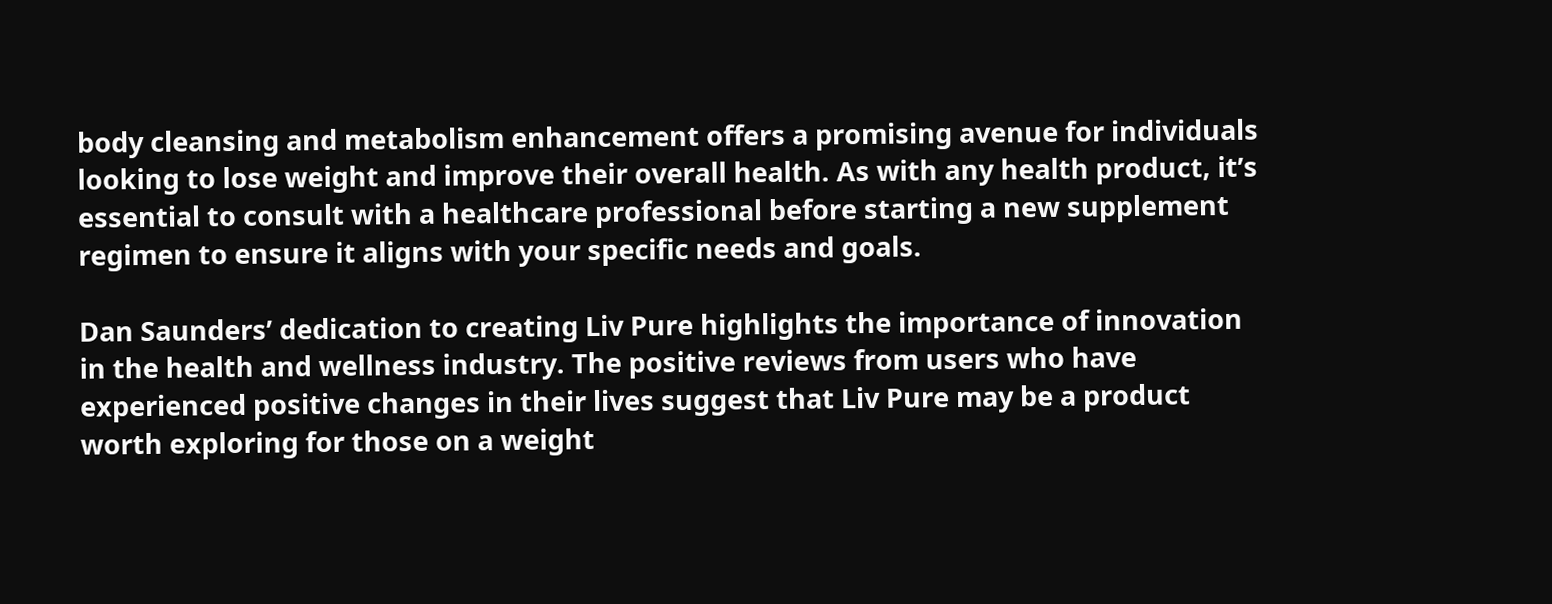body cleansing and metabolism enhancement offers a promising avenue for individuals looking to lose weight and improve their overall health. As with any health product, it’s essential to consult with a healthcare professional before starting a new supplement regimen to ensure it aligns with your specific needs and goals.

Dan Saunders’ dedication to creating Liv Pure highlights the importance of innovation in the health and wellness industry. The positive reviews from users who have experienced positive changes in their lives suggest that Liv Pure may be a product worth exploring for those on a weight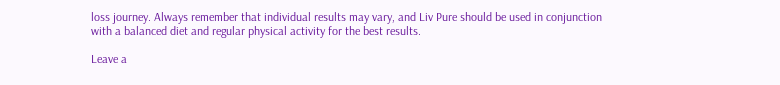loss journey. Always remember that individual results may vary, and Liv Pure should be used in conjunction with a balanced diet and regular physical activity for the best results.

Leave a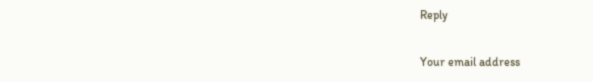Reply

Your email address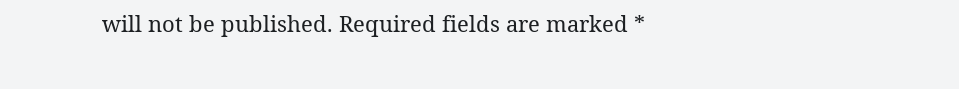will not be published. Required fields are marked *